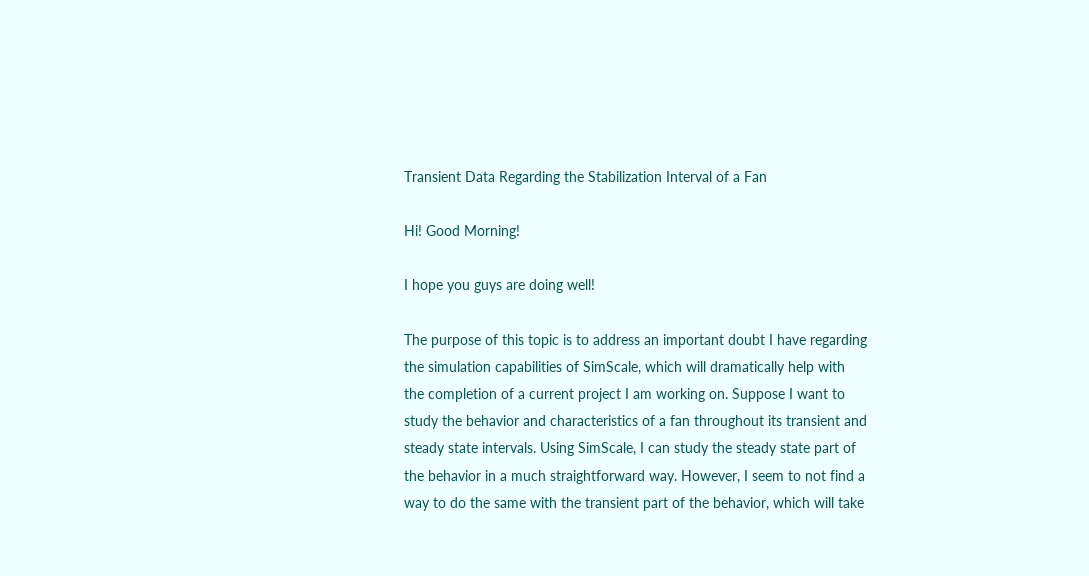Transient Data Regarding the Stabilization Interval of a Fan

Hi! Good Morning!

I hope you guys are doing well!

The purpose of this topic is to address an important doubt I have regarding the simulation capabilities of SimScale, which will dramatically help with the completion of a current project I am working on. Suppose I want to study the behavior and characteristics of a fan throughout its transient and steady state intervals. Using SimScale, I can study the steady state part of the behavior in a much straightforward way. However, I seem to not find a way to do the same with the transient part of the behavior, which will take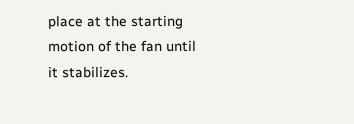place at the starting motion of the fan until it stabilizes.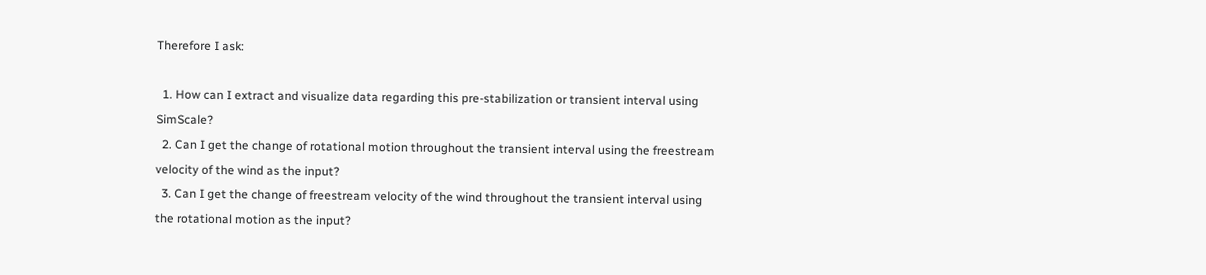Therefore I ask:

  1. How can I extract and visualize data regarding this pre-stabilization or transient interval using SimScale?
  2. Can I get the change of rotational motion throughout the transient interval using the freestream velocity of the wind as the input?
  3. Can I get the change of freestream velocity of the wind throughout the transient interval using the rotational motion as the input?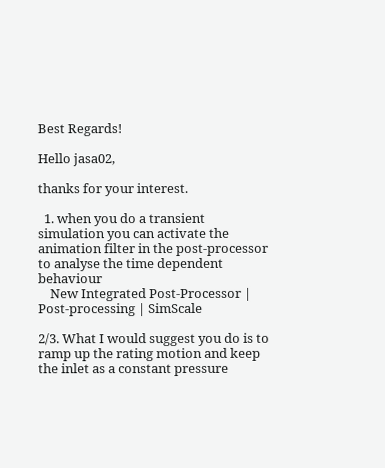Best Regards!

Hello jasa02,

thanks for your interest.

  1. when you do a transient simulation you can activate the animation filter in the post-processor to analyse the time dependent behaviour
    New Integrated Post-Processor | Post-processing | SimScale

2/3. What I would suggest you do is to ramp up the rating motion and keep the inlet as a constant pressure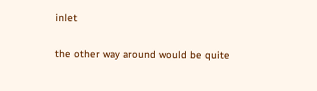inlet

the other way around would be quite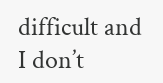difficult and I don’t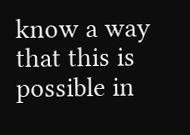know a way that this is possible in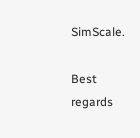SimScale.

Best regards